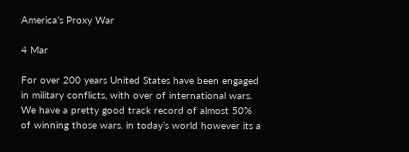America’s Proxy War

4 Mar

For over 200 years United States have been engaged in military conflicts, with over of international wars. We have a pretty good track record of almost 50% of winning those wars. in today’s world however its a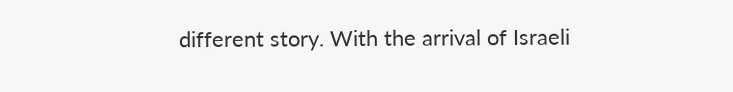different story. With the arrival of Israeli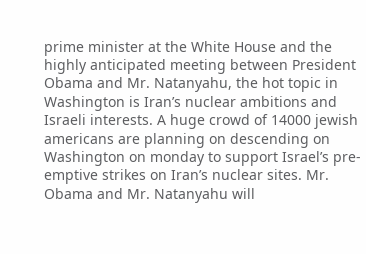prime minister at the White House and the highly anticipated meeting between President Obama and Mr. Natanyahu, the hot topic in Washington is Iran’s nuclear ambitions and Israeli interests. A huge crowd of 14000 jewish americans are planning on descending on Washington on monday to support Israel’s pre-emptive strikes on Iran’s nuclear sites. Mr. Obama and Mr. Natanyahu will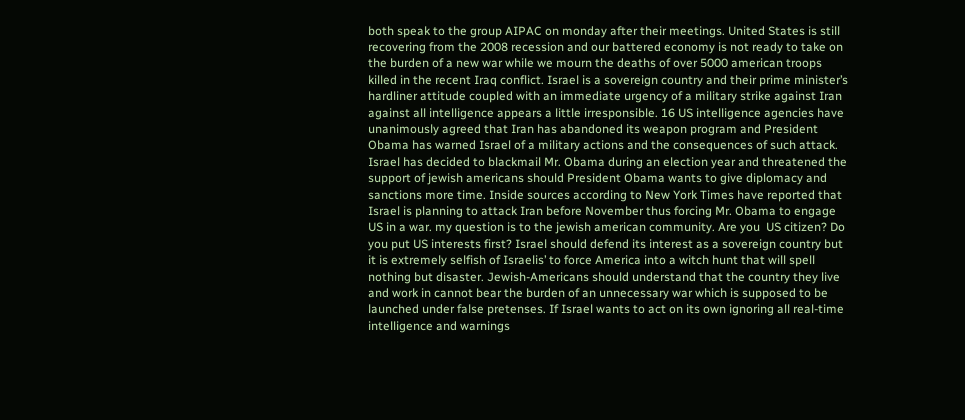both speak to the group AIPAC on monday after their meetings. United States is still recovering from the 2008 recession and our battered economy is not ready to take on the burden of a new war while we mourn the deaths of over 5000 american troops killed in the recent Iraq conflict. Israel is a sovereign country and their prime minister’s hardliner attitude coupled with an immediate urgency of a military strike against Iran against all intelligence appears a little irresponsible. 16 US intelligence agencies have unanimously agreed that Iran has abandoned its weapon program and President Obama has warned Israel of a military actions and the consequences of such attack. Israel has decided to blackmail Mr. Obama during an election year and threatened the support of jewish americans should President Obama wants to give diplomacy and sanctions more time. Inside sources according to New York Times have reported that Israel is planning to attack Iran before November thus forcing Mr. Obama to engage US in a war. my question is to the jewish american community. Are you  US citizen? Do you put US interests first? Israel should defend its interest as a sovereign country but it is extremely selfish of Israelis’ to force America into a witch hunt that will spell nothing but disaster. Jewish-Americans should understand that the country they live and work in cannot bear the burden of an unnecessary war which is supposed to be launched under false pretenses. If Israel wants to act on its own ignoring all real-time intelligence and warnings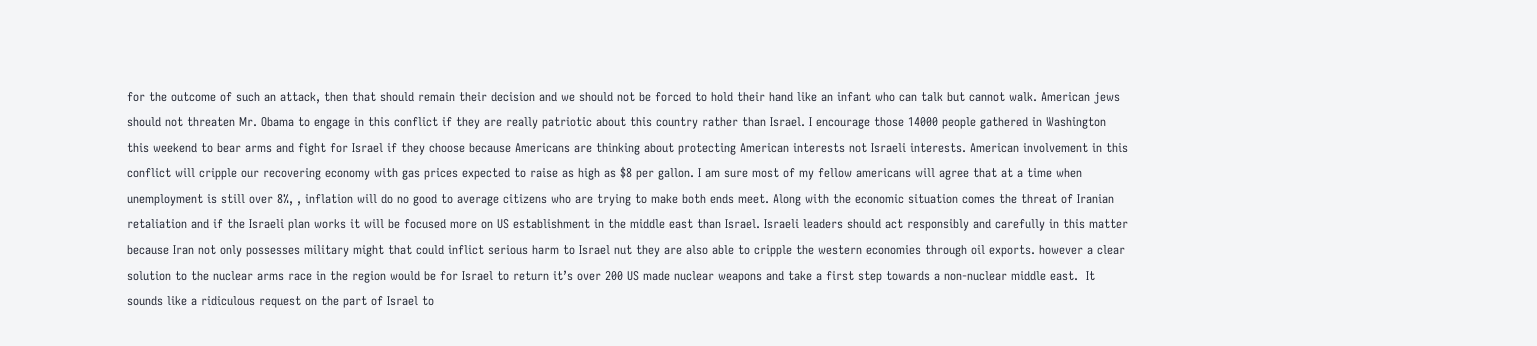for the outcome of such an attack, then that should remain their decision and we should not be forced to hold their hand like an infant who can talk but cannot walk. American jews should not threaten Mr. Obama to engage in this conflict if they are really patriotic about this country rather than Israel. I encourage those 14000 people gathered in Washington this weekend to bear arms and fight for Israel if they choose because Americans are thinking about protecting American interests not Israeli interests. American involvement in this conflict will cripple our recovering economy with gas prices expected to raise as high as $8 per gallon. I am sure most of my fellow americans will agree that at a time when unemployment is still over 8%, , inflation will do no good to average citizens who are trying to make both ends meet. Along with the economic situation comes the threat of Iranian retaliation and if the Israeli plan works it will be focused more on US establishment in the middle east than Israel. Israeli leaders should act responsibly and carefully in this matter because Iran not only possesses military might that could inflict serious harm to Israel nut they are also able to cripple the western economies through oil exports. however a clear solution to the nuclear arms race in the region would be for Israel to return it’s over 200 US made nuclear weapons and take a first step towards a non-nuclear middle east.  It sounds like a ridiculous request on the part of Israel to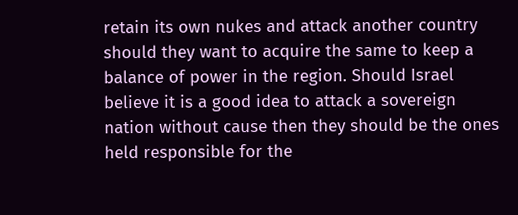retain its own nukes and attack another country should they want to acquire the same to keep a balance of power in the region. Should Israel believe it is a good idea to attack a sovereign nation without cause then they should be the ones held responsible for the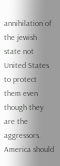annihilation of the jewish state not United States to protect them even though they are the aggressors. America should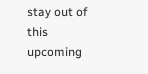stay out of this upcoming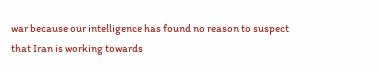war because our intelligence has found no reason to suspect that Iran is working towards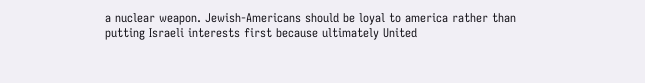a nuclear weapon. Jewish-Americans should be loyal to america rather than putting Israeli interests first because ultimately United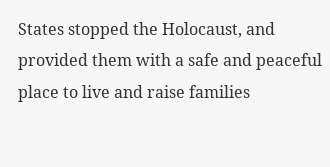States stopped the Holocaust, and provided them with a safe and peaceful place to live and raise families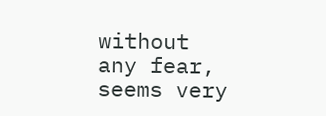without any fear, seems very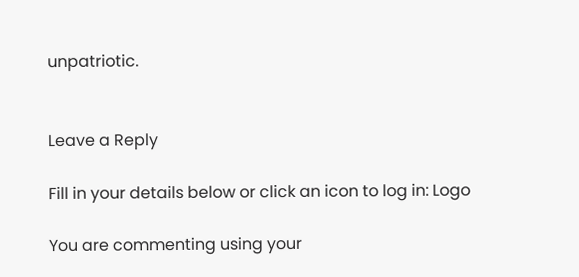unpatriotic.


Leave a Reply

Fill in your details below or click an icon to log in: Logo

You are commenting using your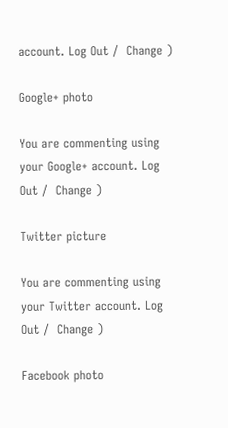account. Log Out /  Change )

Google+ photo

You are commenting using your Google+ account. Log Out /  Change )

Twitter picture

You are commenting using your Twitter account. Log Out /  Change )

Facebook photo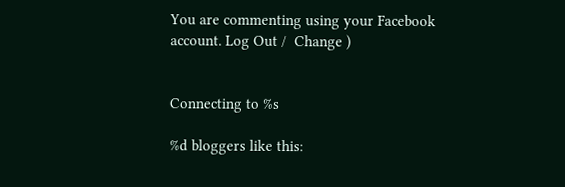You are commenting using your Facebook account. Log Out /  Change )


Connecting to %s

%d bloggers like this: